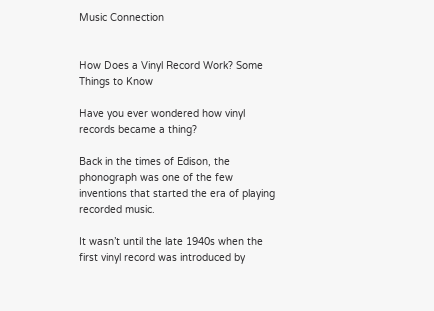Music Connection


How Does a Vinyl Record Work? Some Things to Know

Have you ever wondered how vinyl records became a thing?

Back in the times of Edison, the phonograph was one of the few inventions that started the era of playing recorded music.

It wasn’t until the late 1940s when the first vinyl record was introduced by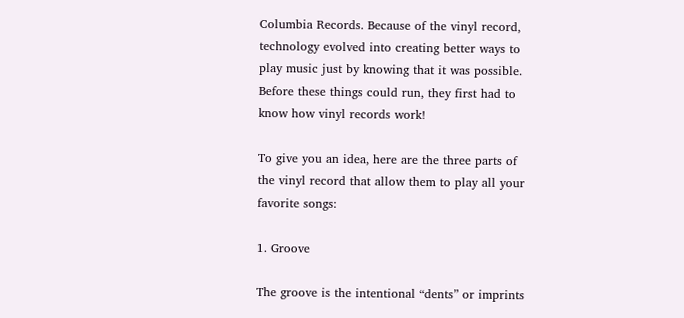Columbia Records. Because of the vinyl record, technology evolved into creating better ways to play music just by knowing that it was possible. Before these things could run, they first had to know how vinyl records work!

To give you an idea, here are the three parts of the vinyl record that allow them to play all your favorite songs:

1. Groove

The groove is the intentional “dents” or imprints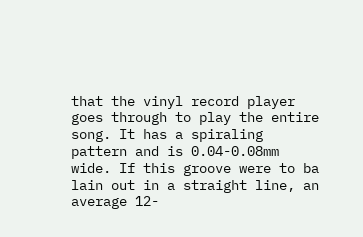that the vinyl record player goes through to play the entire song. It has a spiraling pattern and is 0.04-0.08mm wide. If this groove were to ba lain out in a straight line, an average 12-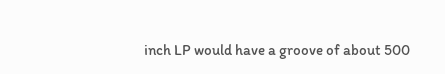inch LP would have a groove of about 500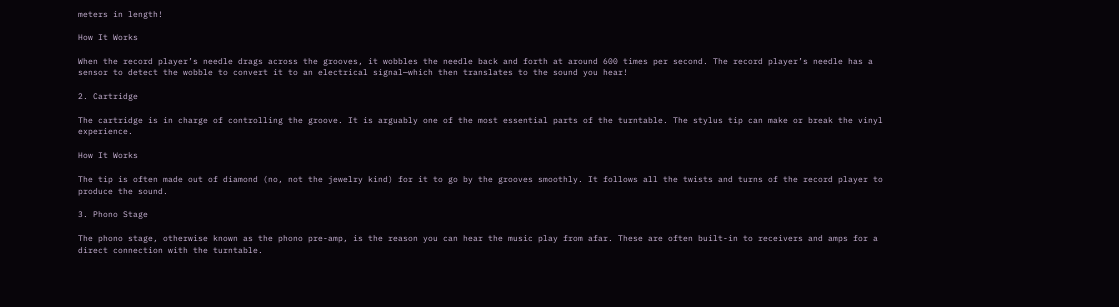meters in length!

How It Works

When the record player’s needle drags across the grooves, it wobbles the needle back and forth at around 600 times per second. The record player’s needle has a sensor to detect the wobble to convert it to an electrical signal—which then translates to the sound you hear!

2. Cartridge

The cartridge is in charge of controlling the groove. It is arguably one of the most essential parts of the turntable. The stylus tip can make or break the vinyl experience.

How It Works

The tip is often made out of diamond (no, not the jewelry kind) for it to go by the grooves smoothly. It follows all the twists and turns of the record player to produce the sound.

3. Phono Stage

The phono stage, otherwise known as the phono pre-amp, is the reason you can hear the music play from afar. These are often built-in to receivers and amps for a direct connection with the turntable.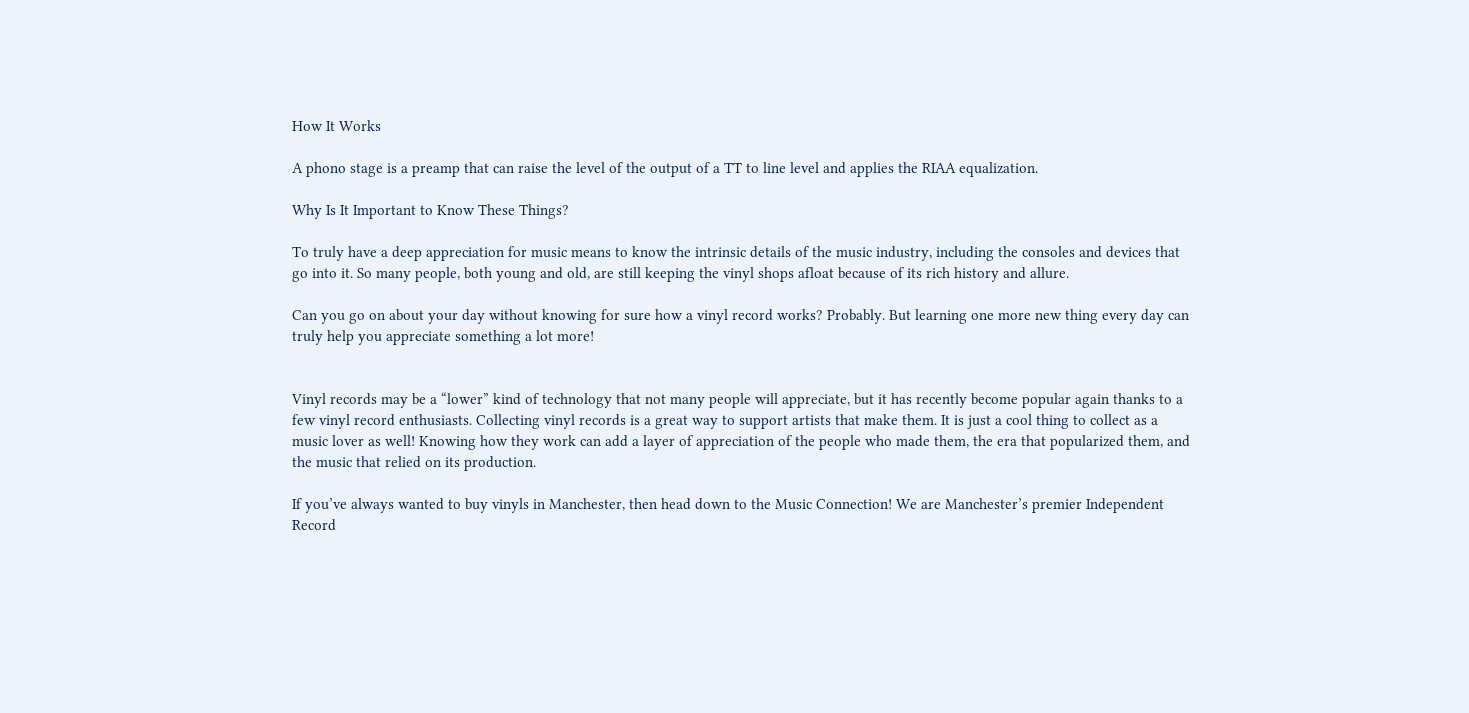How It Works

A phono stage is a preamp that can raise the level of the output of a TT to line level and applies the RIAA equalization.

Why Is It Important to Know These Things?

To truly have a deep appreciation for music means to know the intrinsic details of the music industry, including the consoles and devices that go into it. So many people, both young and old, are still keeping the vinyl shops afloat because of its rich history and allure.

Can you go on about your day without knowing for sure how a vinyl record works? Probably. But learning one more new thing every day can truly help you appreciate something a lot more!


Vinyl records may be a “lower” kind of technology that not many people will appreciate, but it has recently become popular again thanks to a few vinyl record enthusiasts. Collecting vinyl records is a great way to support artists that make them. It is just a cool thing to collect as a music lover as well! Knowing how they work can add a layer of appreciation of the people who made them, the era that popularized them, and the music that relied on its production.

If you’ve always wanted to buy vinyls in Manchester, then head down to the Music Connection! We are Manchester’s premier Independent Record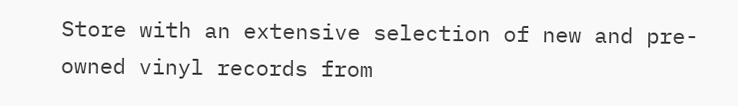Store with an extensive selection of new and pre-owned vinyl records from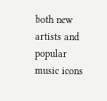both new artists and popular music icons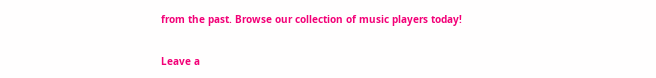from the past. Browse our collection of music players today!

Leave a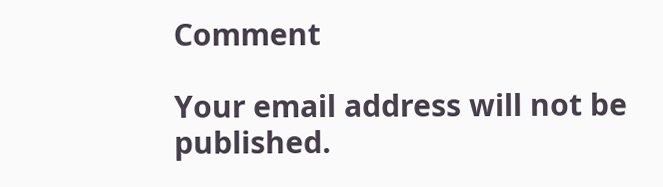Comment

Your email address will not be published.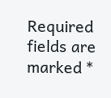Required fields are marked *